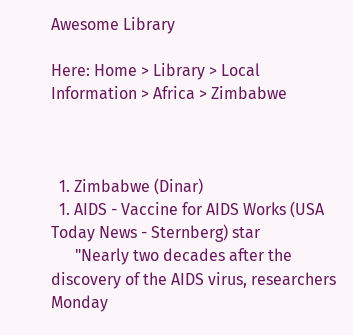Awesome Library

Here: Home > Library > Local Information > Africa > Zimbabwe



  1. Zimbabwe (Dinar)
  1. AIDS - Vaccine for AIDS Works (USA Today News - Sternberg) star
      "Nearly two decades after the discovery of the AIDS virus, researchers Monday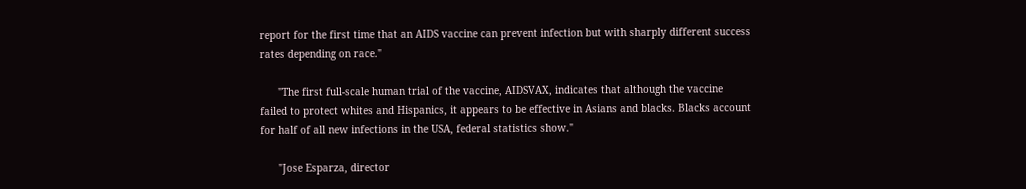report for the first time that an AIDS vaccine can prevent infection but with sharply different success rates depending on race."

      "The first full-scale human trial of the vaccine, AIDSVAX, indicates that although the vaccine failed to protect whites and Hispanics, it appears to be effective in Asians and blacks. Blacks account for half of all new infections in the USA, federal statistics show."

      "Jose Esparza, director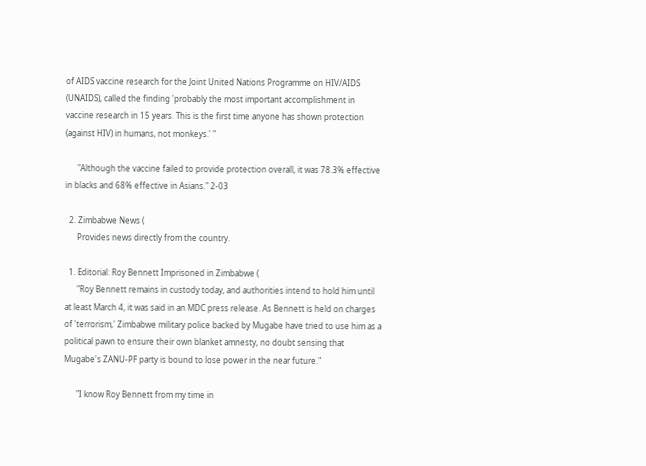of AIDS vaccine research for the Joint United Nations Programme on HIV/AIDS (UNAIDS), called the finding 'probably the most important accomplishment in vaccine research in 15 years. This is the first time anyone has shown protection (against HIV) in humans, not monkeys.' "

      "Although the vaccine failed to provide protection overall, it was 78.3% effective in blacks and 68% effective in Asians." 2-03

  2. Zimbabwe News (
      Provides news directly from the country.

  1. Editorial: Roy Bennett Imprisoned in Zimbabwe (
      "Roy Bennett remains in custody today, and authorities intend to hold him until at least March 4, it was said in an MDC press release. As Bennett is held on charges of 'terrorism,' Zimbabwe military police backed by Mugabe have tried to use him as a political pawn to ensure their own blanket amnesty, no doubt sensing that Mugabe's ZANU-PF party is bound to lose power in the near future."

      "I know Roy Bennett from my time in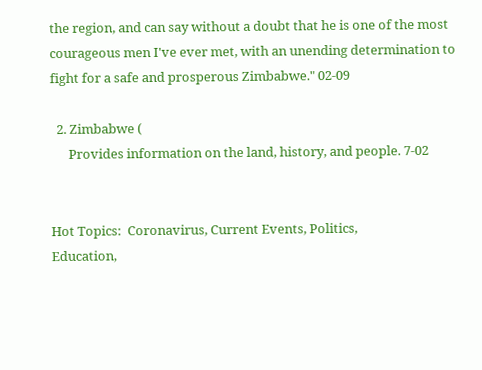the region, and can say without a doubt that he is one of the most courageous men I've ever met, with an unending determination to fight for a safe and prosperous Zimbabwe." 02-09

  2. Zimbabwe (
      Provides information on the land, history, and people. 7-02


Hot Topics:  Coronavirus, Current Events, Politics,
Education,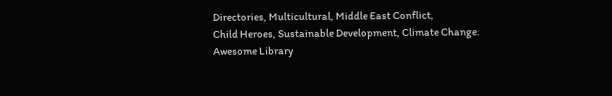Directories, Multicultural, Middle East Conflict,
Child Heroes, Sustainable Development, Climate Change.
Awesome Library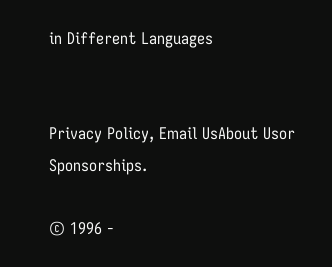in Different Languages


Privacy Policy, Email UsAbout Usor Sponsorships.

© 1996 -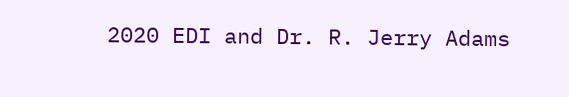2020 EDI and Dr. R. Jerry Adams